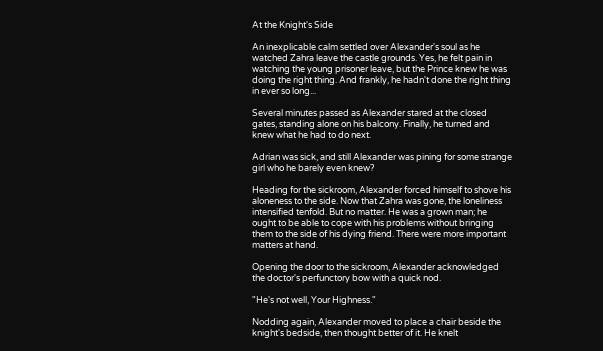At the Knight's Side

An inexplicable calm settled over Alexander's soul as he watched Zahra leave the castle grounds. Yes, he felt pain in watching the young prisoner leave, but the Prince knew he was doing the right thing. And frankly, he hadn't done the right thing in ever so long...

Several minutes passed as Alexander stared at the closed gates, standing alone on his balcony. Finally, he turned and knew what he had to do next.

Adrian was sick, and still Alexander was pining for some strange girl who he barely even knew?

Heading for the sickroom, Alexander forced himself to shove his aloneness to the side. Now that Zahra was gone, the loneliness intensified tenfold. But no matter. He was a grown man; he ought to be able to cope with his problems without bringing them to the side of his dying friend. There were more important matters at hand.

Opening the door to the sickroom, Alexander acknowledged the doctor's perfunctory bow with a quick nod.

"He's not well, Your Highness."

Nodding again, Alexander moved to place a chair beside the knight's bedside, then thought better of it. He knelt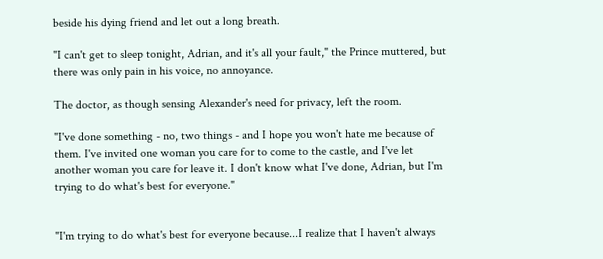beside his dying friend and let out a long breath.

"I can't get to sleep tonight, Adrian, and it's all your fault," the Prince muttered, but there was only pain in his voice, no annoyance.

The doctor, as though sensing Alexander's need for privacy, left the room.

"I've done something - no, two things - and I hope you won't hate me because of them. I've invited one woman you care for to come to the castle, and I've let another woman you care for leave it. I don't know what I've done, Adrian, but I'm trying to do what's best for everyone."


"I'm trying to do what's best for everyone because...I realize that I haven't always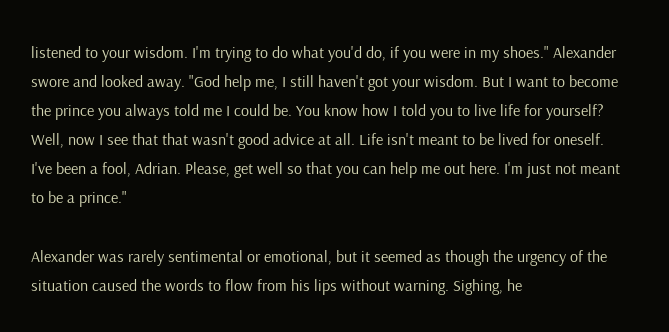listened to your wisdom. I'm trying to do what you'd do, if you were in my shoes." Alexander swore and looked away. "God help me, I still haven't got your wisdom. But I want to become the prince you always told me I could be. You know how I told you to live life for yourself? Well, now I see that that wasn't good advice at all. Life isn't meant to be lived for oneself. I've been a fool, Adrian. Please, get well so that you can help me out here. I'm just not meant to be a prince."

Alexander was rarely sentimental or emotional, but it seemed as though the urgency of the situation caused the words to flow from his lips without warning. Sighing, he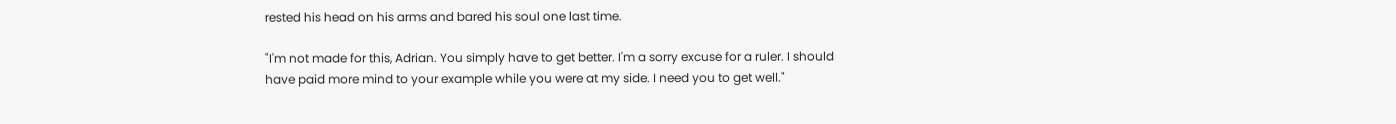rested his head on his arms and bared his soul one last time.

"I'm not made for this, Adrian. You simply have to get better. I'm a sorry excuse for a ruler. I should have paid more mind to your example while you were at my side. I need you to get well."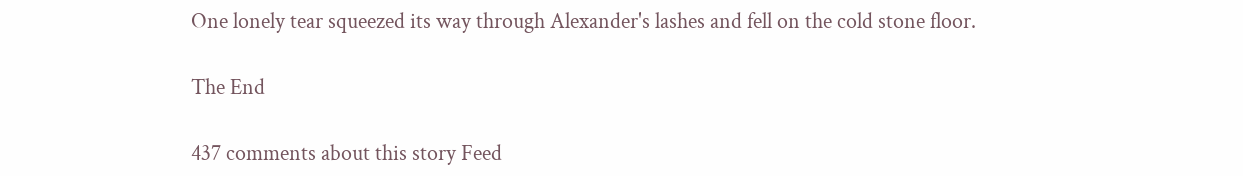One lonely tear squeezed its way through Alexander's lashes and fell on the cold stone floor.

The End

437 comments about this story Feed